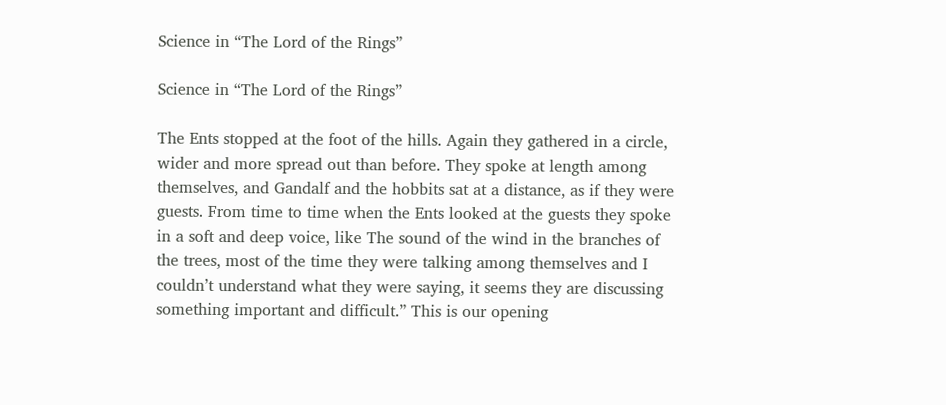Science in “The Lord of the Rings”

Science in “The Lord of the Rings”

The Ents stopped at the foot of the hills. Again they gathered in a circle, wider and more spread out than before. They spoke at length among themselves, and Gandalf and the hobbits sat at a distance, as if they were guests. From time to time when the Ents looked at the guests they spoke in a soft and deep voice, like The sound of the wind in the branches of the trees, most of the time they were talking among themselves and I couldn’t understand what they were saying, it seems they are discussing something important and difficult.” This is our opening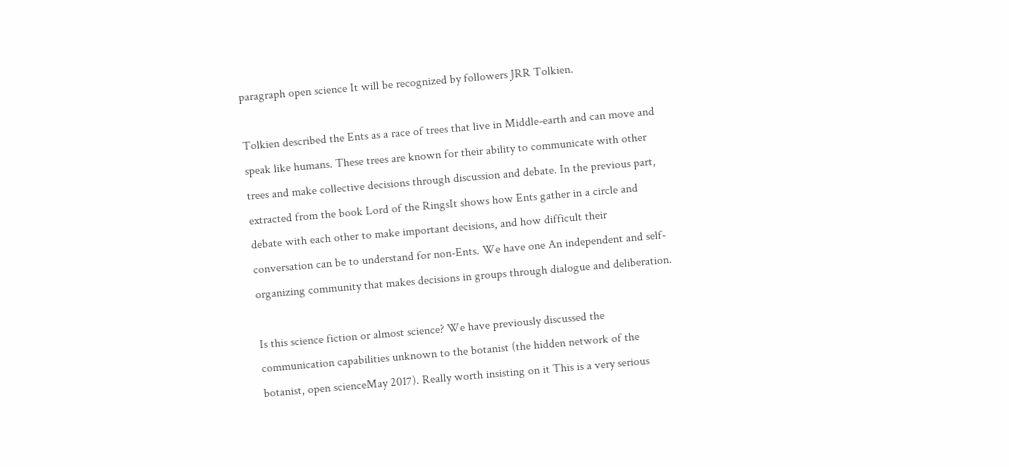paragraph open science It will be recognized by followers JRR Tolkien.

Tolkien described the Ents as a race of trees that live in Middle-earth and can move and speak like humans. These trees are known for their ability to communicate with other trees and make collective decisions through discussion and debate. In the previous part, extracted from the book Lord of the RingsIt shows how Ents gather in a circle and debate with each other to make important decisions, and how difficult their conversation can be to understand for non-Ents. We have one An independent and self-organizing community that makes decisions in groups through dialogue and deliberation.

Is this science fiction or almost science? We have previously discussed the communication capabilities unknown to the botanist (the hidden network of the botanist, open scienceMay 2017). Really worth insisting on it This is a very serious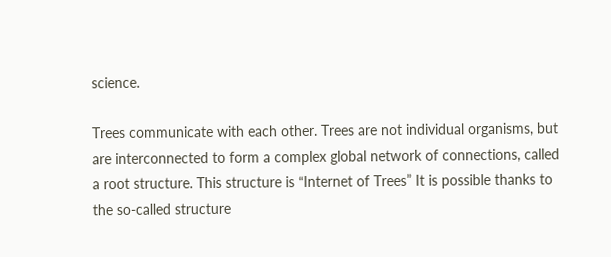science.

Trees communicate with each other. Trees are not individual organisms, but are interconnected to form a complex global network of connections, called a root structure. This structure is “Internet of Trees” It is possible thanks to the so-called structure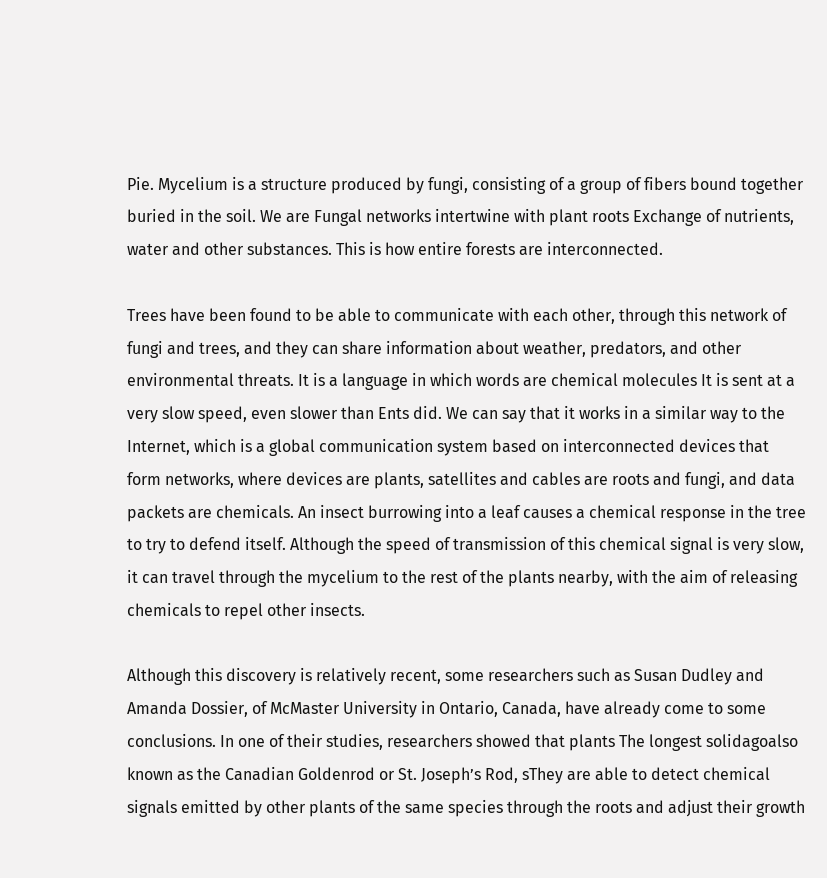Pie. Mycelium is a structure produced by fungi, consisting of a group of fibers bound together buried in the soil. We are Fungal networks intertwine with plant roots Exchange of nutrients, water and other substances. This is how entire forests are interconnected.

Trees have been found to be able to communicate with each other, through this network of fungi and trees, and they can share information about weather, predators, and other environmental threats. It is a language in which words are chemical molecules It is sent at a very slow speed, even slower than Ents did. We can say that it works in a similar way to the Internet, which is a global communication system based on interconnected devices that form networks, where devices are plants, satellites and cables are roots and fungi, and data packets are chemicals. An insect burrowing into a leaf causes a chemical response in the tree to try to defend itself. Although the speed of transmission of this chemical signal is very slow, it can travel through the mycelium to the rest of the plants nearby, with the aim of releasing chemicals to repel other insects.

Although this discovery is relatively recent, some researchers such as Susan Dudley and Amanda Dossier, of McMaster University in Ontario, Canada, have already come to some conclusions. In one of their studies, researchers showed that plants The longest solidagoalso known as the Canadian Goldenrod or St. Joseph’s Rod, sThey are able to detect chemical signals emitted by other plants of the same species through the roots and adjust their growth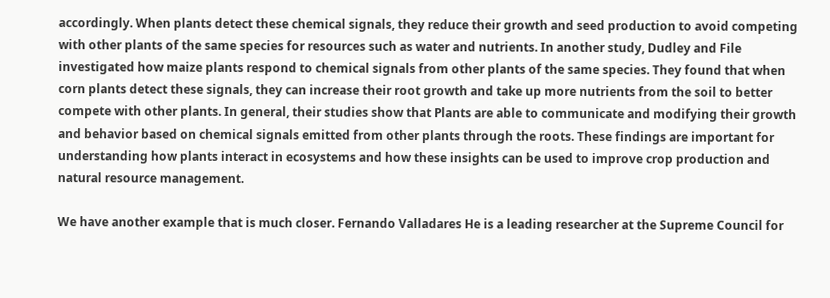accordingly. When plants detect these chemical signals, they reduce their growth and seed production to avoid competing with other plants of the same species for resources such as water and nutrients. In another study, Dudley and File investigated how maize plants respond to chemical signals from other plants of the same species. They found that when corn plants detect these signals, they can increase their root growth and take up more nutrients from the soil to better compete with other plants. In general, their studies show that Plants are able to communicate and modifying their growth and behavior based on chemical signals emitted from other plants through the roots. These findings are important for understanding how plants interact in ecosystems and how these insights can be used to improve crop production and natural resource management.

We have another example that is much closer. Fernando Valladares He is a leading researcher at the Supreme Council for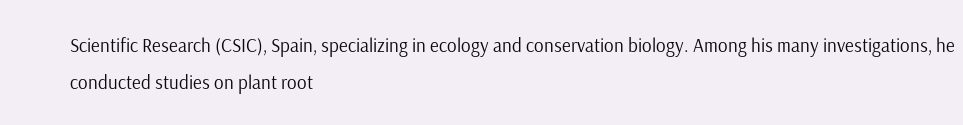Scientific Research (CSIC), Spain, specializing in ecology and conservation biology. Among his many investigations, he conducted studies on plant root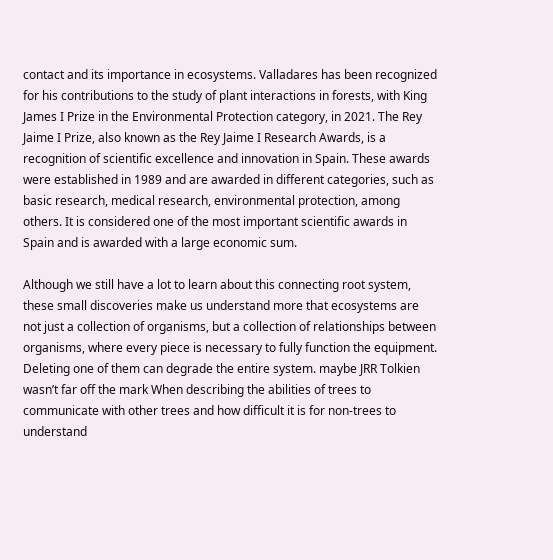contact and its importance in ecosystems. Valladares has been recognized for his contributions to the study of plant interactions in forests, with King James I Prize in the Environmental Protection category, in 2021. The Rey Jaime I Prize, also known as the Rey Jaime I Research Awards, is a recognition of scientific excellence and innovation in Spain. These awards were established in 1989 and are awarded in different categories, such as basic research, medical research, environmental protection, among others. It is considered one of the most important scientific awards in Spain and is awarded with a large economic sum.

Although we still have a lot to learn about this connecting root system, these small discoveries make us understand more that ecosystems are not just a collection of organisms, but a collection of relationships between organisms, where every piece is necessary to fully function the equipment. Deleting one of them can degrade the entire system. maybe JRR Tolkien wasn’t far off the mark When describing the abilities of trees to communicate with other trees and how difficult it is for non-trees to understand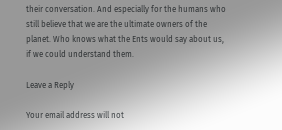their conversation. And especially for the humans who still believe that we are the ultimate owners of the planet. Who knows what the Ents would say about us, if we could understand them.

Leave a Reply

Your email address will not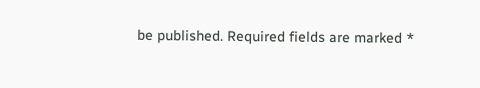be published. Required fields are marked *